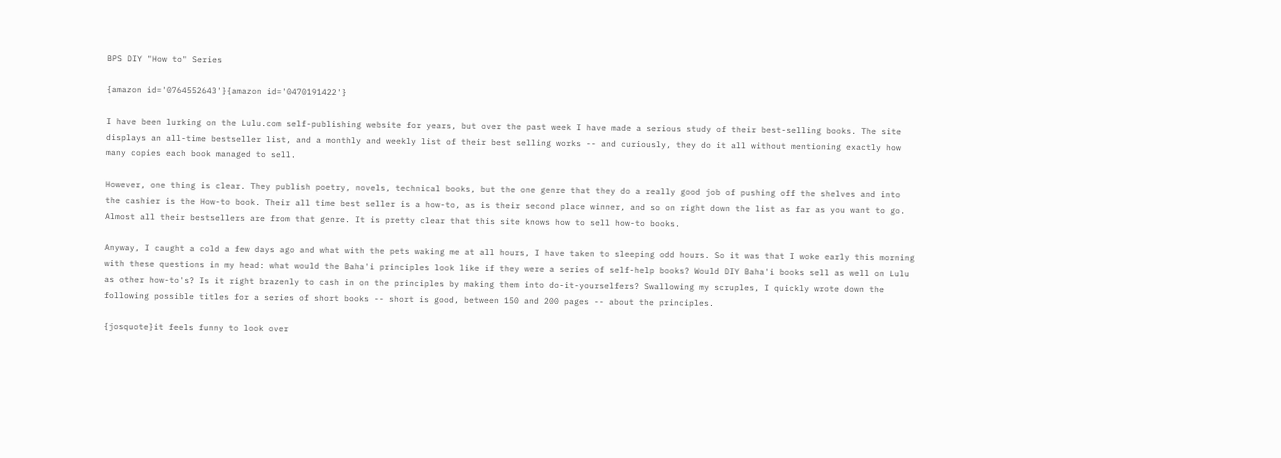BPS DIY "How to" Series

{amazon id='0764552643'}{amazon id='0470191422'}

I have been lurking on the Lulu.com self-publishing website for years, but over the past week I have made a serious study of their best-selling books. The site displays an all-time bestseller list, and a monthly and weekly list of their best selling works -- and curiously, they do it all without mentioning exactly how many copies each book managed to sell.

However, one thing is clear. They publish poetry, novels, technical books, but the one genre that they do a really good job of pushing off the shelves and into the cashier is the How-to book. Their all time best seller is a how-to, as is their second place winner, and so on right down the list as far as you want to go. Almost all their bestsellers are from that genre. It is pretty clear that this site knows how to sell how-to books.

Anyway, I caught a cold a few days ago and what with the pets waking me at all hours, I have taken to sleeping odd hours. So it was that I woke early this morning with these questions in my head: what would the Baha'i principles look like if they were a series of self-help books? Would DIY Baha'i books sell as well on Lulu as other how-to's? Is it right brazenly to cash in on the principles by making them into do-it-yourselfers? Swallowing my scruples, I quickly wrote down the following possible titles for a series of short books -- short is good, between 150 and 200 pages -- about the principles.

{josquote}it feels funny to look over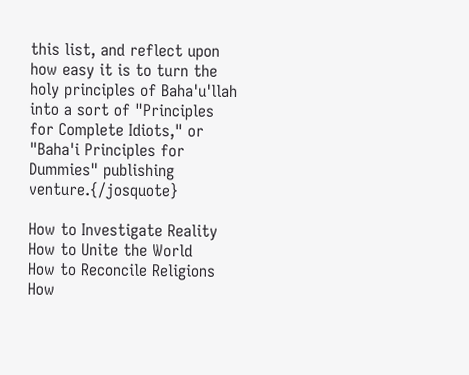this list, and reflect upon how easy it is to turn the holy principles of Baha'u'llah into a sort of "Principles for Complete Idiots," or "Baha'i Principles for Dummies" publishing venture.{/josquote}

How to Investigate Reality
How to Unite the World
How to Reconcile Religions
How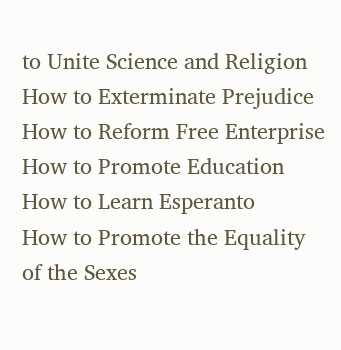to Unite Science and Religion
How to Exterminate Prejudice
How to Reform Free Enterprise
How to Promote Education
How to Learn Esperanto
How to Promote the Equality of the Sexes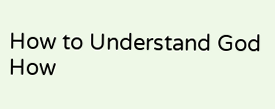How to Understand God
How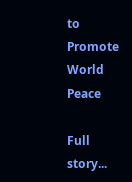to Promote World Peace

Full story...